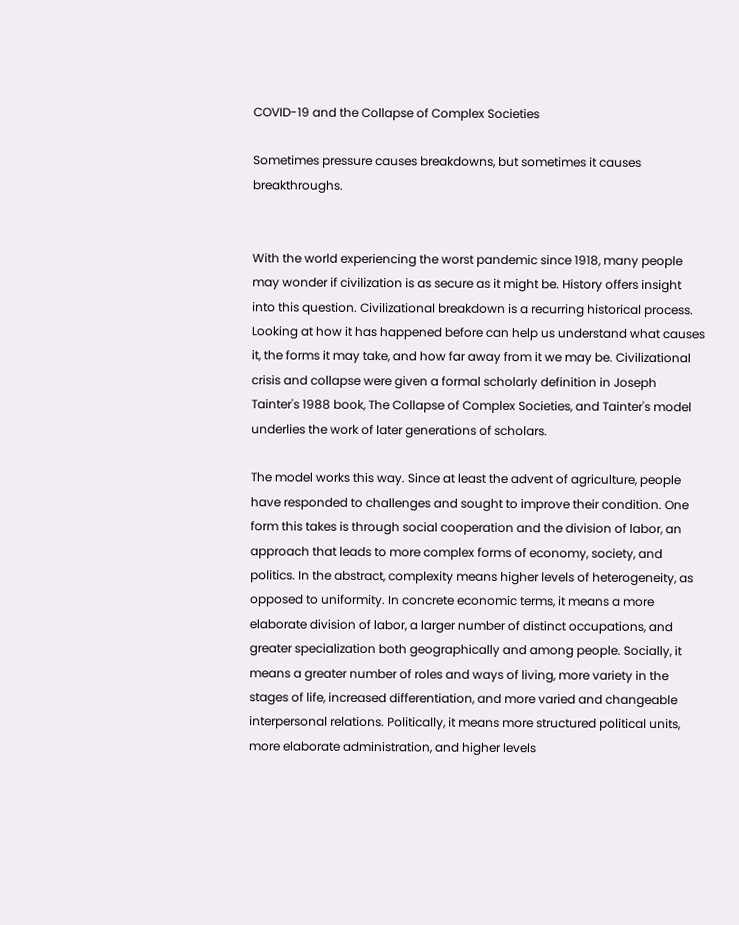COVID-19 and the Collapse of Complex Societies

Sometimes pressure causes breakdowns, but sometimes it causes breakthroughs.


With the world experiencing the worst pandemic since 1918, many people may wonder if civilization is as secure as it might be. History offers insight into this question. Civilizational breakdown is a recurring historical process. Looking at how it has happened before can help us understand what causes it, the forms it may take, and how far away from it we may be. Civilizational crisis and collapse were given a formal scholarly definition in Joseph Tainter's 1988 book, The Collapse of Complex Societies, and Tainter's model underlies the work of later generations of scholars.

The model works this way. Since at least the advent of agriculture, people have responded to challenges and sought to improve their condition. One form this takes is through social cooperation and the division of labor, an approach that leads to more complex forms of economy, society, and politics. In the abstract, complexity means higher levels of heterogeneity, as opposed to uniformity. In concrete economic terms, it means a more elaborate division of labor, a larger number of distinct occupations, and greater specialization both geographically and among people. Socially, it means a greater number of roles and ways of living, more variety in the stages of life, increased differentiation, and more varied and changeable interpersonal relations. Politically, it means more structured political units, more elaborate administration, and higher levels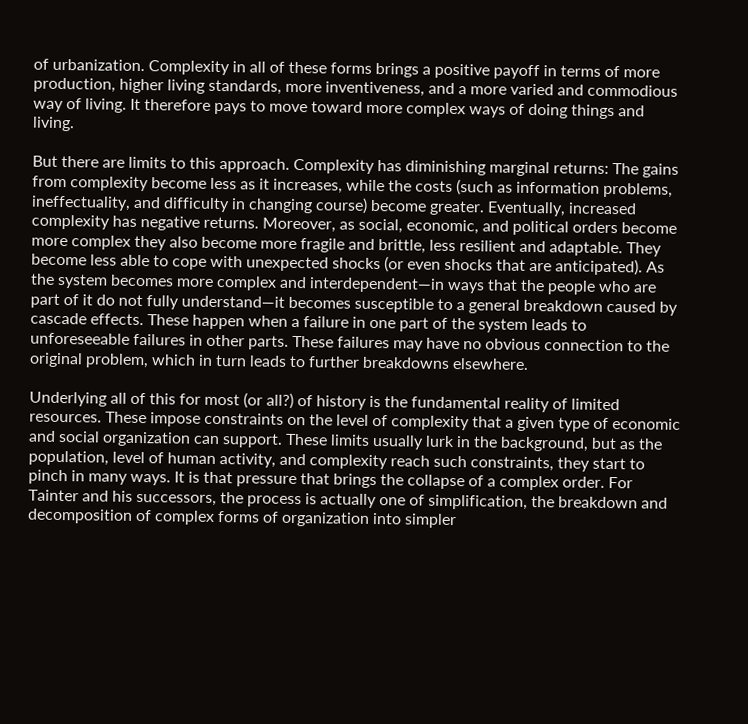of urbanization. Complexity in all of these forms brings a positive payoff in terms of more production, higher living standards, more inventiveness, and a more varied and commodious way of living. It therefore pays to move toward more complex ways of doing things and living.

But there are limits to this approach. Complexity has diminishing marginal returns: The gains from complexity become less as it increases, while the costs (such as information problems, ineffectuality, and difficulty in changing course) become greater. Eventually, increased complexity has negative returns. Moreover, as social, economic, and political orders become more complex they also become more fragile and brittle, less resilient and adaptable. They become less able to cope with unexpected shocks (or even shocks that are anticipated). As the system becomes more complex and interdependent—in ways that the people who are part of it do not fully understand—it becomes susceptible to a general breakdown caused by cascade effects. These happen when a failure in one part of the system leads to unforeseeable failures in other parts. These failures may have no obvious connection to the original problem, which in turn leads to further breakdowns elsewhere.

Underlying all of this for most (or all?) of history is the fundamental reality of limited resources. These impose constraints on the level of complexity that a given type of economic and social organization can support. These limits usually lurk in the background, but as the population, level of human activity, and complexity reach such constraints, they start to pinch in many ways. It is that pressure that brings the collapse of a complex order. For Tainter and his successors, the process is actually one of simplification, the breakdown and decomposition of complex forms of organization into simpler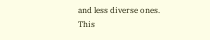and less diverse ones. This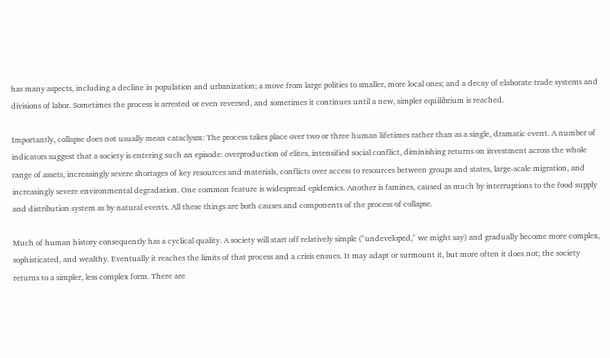has many aspects, including a decline in population and urbanization; a move from large polities to smaller, more local ones; and a decay of elaborate trade systems and divisions of labor. Sometimes the process is arrested or even reversed, and sometimes it continues until a new, simpler equilibrium is reached.

Importantly, collapse does not usually mean cataclysm: The process takes place over two or three human lifetimes rather than as a single, dramatic event. A number of indicators suggest that a society is entering such an episode: overproduction of elites, intensified social conflict, diminishing returns on investment across the whole range of assets, increasingly severe shortages of key resources and materials, conflicts over access to resources between groups and states, large-scale migration, and increasingly severe environmental degradation. One common feature is widespread epidemics. Another is famines, caused as much by interruptions to the food supply and distribution system as by natural events. All these things are both causes and components of the process of collapse.

Much of human history consequently has a cyclical quality. A society will start off relatively simple ("undeveloped," we might say) and gradually become more complex, sophisticated, and wealthy. Eventually it reaches the limits of that process and a crisis ensues. It may adapt or surmount it, but more often it does not; the society returns to a simpler, less complex form. There are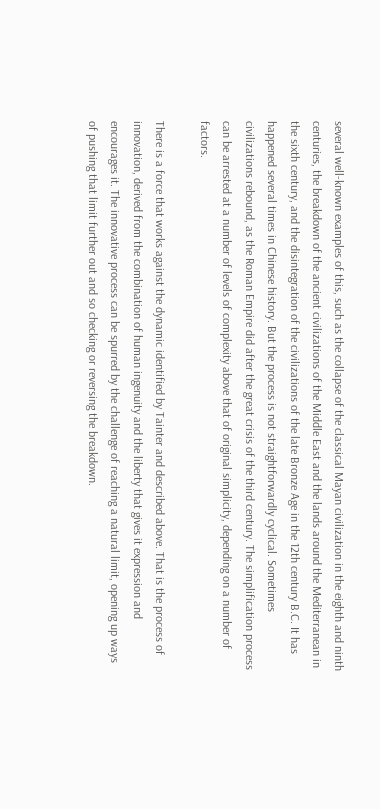several well-known examples of this, such as the collapse of the classical Mayan civilization in the eighth and ninth centuries, the breakdown of the ancient civilizations of the Middle East and the lands around the Mediterranean in the sixth century, and the disintegration of the civilizations of the late Bronze Age in the 12th century B.C. It has happened several times in Chinese history. But the process is not straightforwardly cyclical. Sometimes civilizations rebound, as the Roman Empire did after the great crisis of the third century. The simplification process can be arrested at a number of levels of complexity above that of original simplicity, depending on a number of factors.

There is a force that works against the dynamic identified by Tainter and described above. That is the process of innovation, derived from the combination of human ingenuity and the liberty that gives it expression and encourages it. The innovative process can be spurred by the challenge of reaching a natural limit, opening up ways of pushing that limit further out and so checking or reversing the breakdown.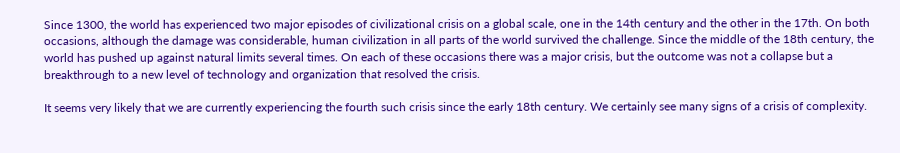Since 1300, the world has experienced two major episodes of civilizational crisis on a global scale, one in the 14th century and the other in the 17th. On both occasions, although the damage was considerable, human civilization in all parts of the world survived the challenge. Since the middle of the 18th century, the world has pushed up against natural limits several times. On each of these occasions there was a major crisis, but the outcome was not a collapse but a breakthrough to a new level of technology and organization that resolved the crisis.

It seems very likely that we are currently experiencing the fourth such crisis since the early 18th century. We certainly see many signs of a crisis of complexity.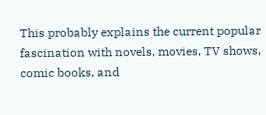This probably explains the current popular fascination with novels, movies, TV shows, comic books, and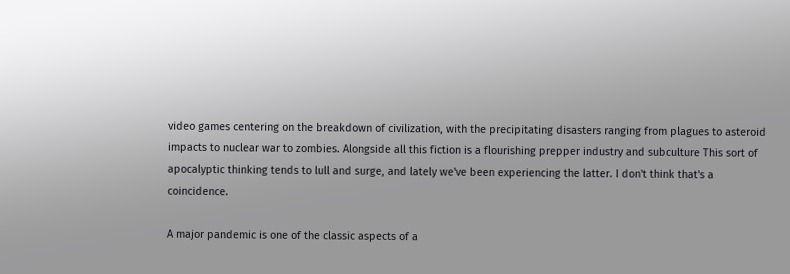video games centering on the breakdown of civilization, with the precipitating disasters ranging from plagues to asteroid impacts to nuclear war to zombies. Alongside all this fiction is a flourishing prepper industry and subculture This sort of apocalyptic thinking tends to lull and surge, and lately we've been experiencing the latter. I don't think that's a coincidence.

A major pandemic is one of the classic aspects of a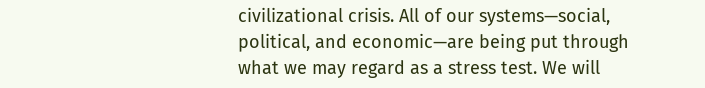civilizational crisis. All of our systems—social, political, and economic—are being put through what we may regard as a stress test. We will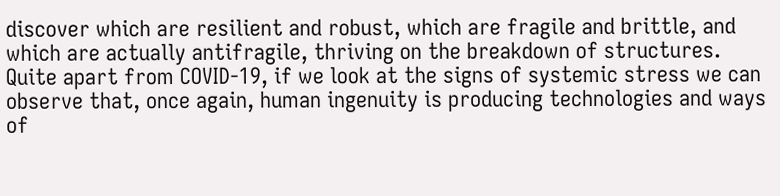discover which are resilient and robust, which are fragile and brittle, and which are actually antifragile, thriving on the breakdown of structures. Quite apart from COVID-19, if we look at the signs of systemic stress we can observe that, once again, human ingenuity is producing technologies and ways of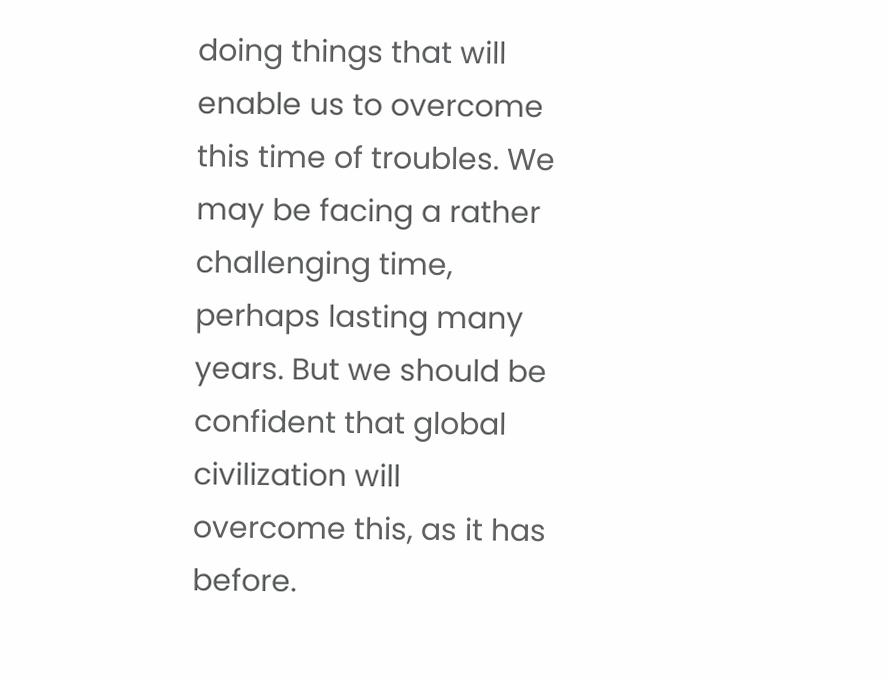doing things that will enable us to overcome this time of troubles. We may be facing a rather challenging time, perhaps lasting many years. But we should be confident that global civilization will overcome this, as it has before.